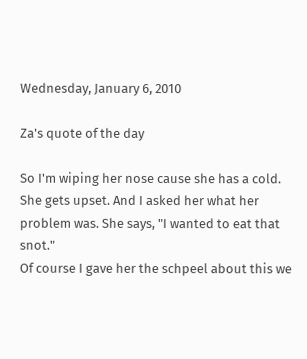Wednesday, January 6, 2010

Za's quote of the day

So I'm wiping her nose cause she has a cold. She gets upset. And I asked her what her problem was. She says, "I wanted to eat that snot."
Of course I gave her the schpeel about this we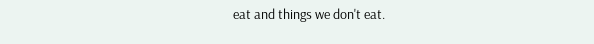eat and things we don't eat.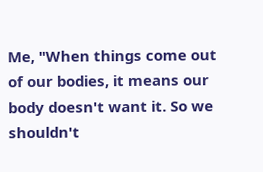Me, "When things come out of our bodies, it means our body doesn't want it. So we shouldn't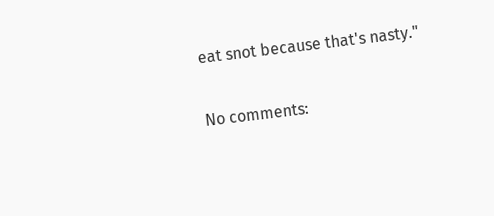eat snot because that's nasty."

No comments: